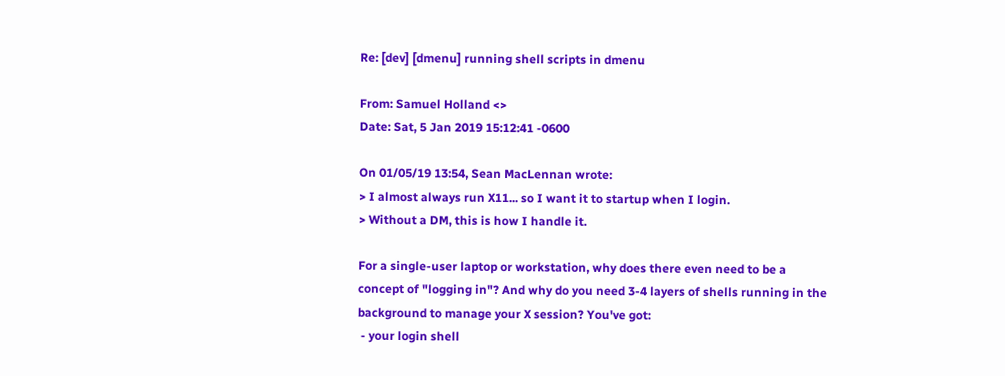Re: [dev] [dmenu] running shell scripts in dmenu

From: Samuel Holland <>
Date: Sat, 5 Jan 2019 15:12:41 -0600

On 01/05/19 13:54, Sean MacLennan wrote:
> I almost always run X11... so I want it to startup when I login.
> Without a DM, this is how I handle it.

For a single-user laptop or workstation, why does there even need to be a
concept of "logging in"? And why do you need 3-4 layers of shells running in the
background to manage your X session? You've got:
 - your login shell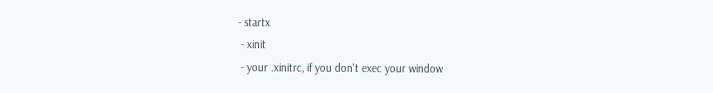- startx
 - xinit
 - your .xinitrc, if you don't exec your window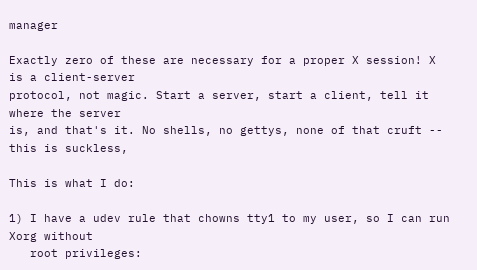manager

Exactly zero of these are necessary for a proper X session! X is a client-server
protocol, not magic. Start a server, start a client, tell it where the server
is, and that's it. No shells, no gettys, none of that cruft -- this is suckless,

This is what I do:

1) I have a udev rule that chowns tty1 to my user, so I can run Xorg without
   root privileges: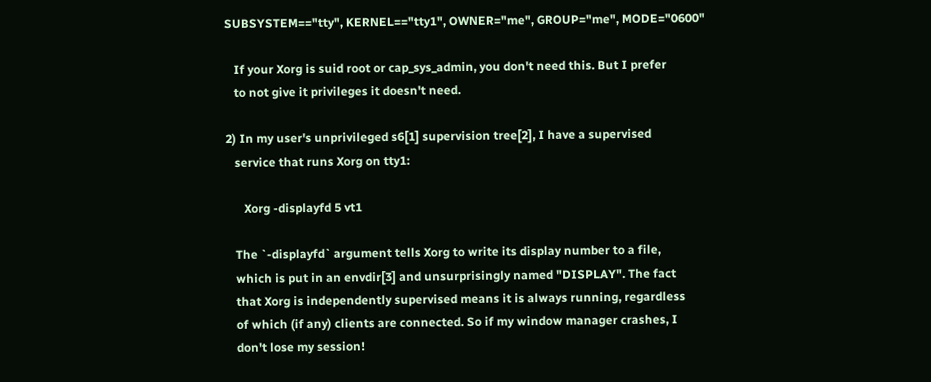SUBSYSTEM=="tty", KERNEL=="tty1", OWNER="me", GROUP="me", MODE="0600"

   If your Xorg is suid root or cap_sys_admin, you don't need this. But I prefer
   to not give it privileges it doesn't need.

2) In my user's unprivileged s6[1] supervision tree[2], I have a supervised
   service that runs Xorg on tty1:

      Xorg -displayfd 5 vt1

   The `-displayfd` argument tells Xorg to write its display number to a file,
   which is put in an envdir[3] and unsurprisingly named "DISPLAY". The fact
   that Xorg is independently supervised means it is always running, regardless
   of which (if any) clients are connected. So if my window manager crashes, I
   don't lose my session!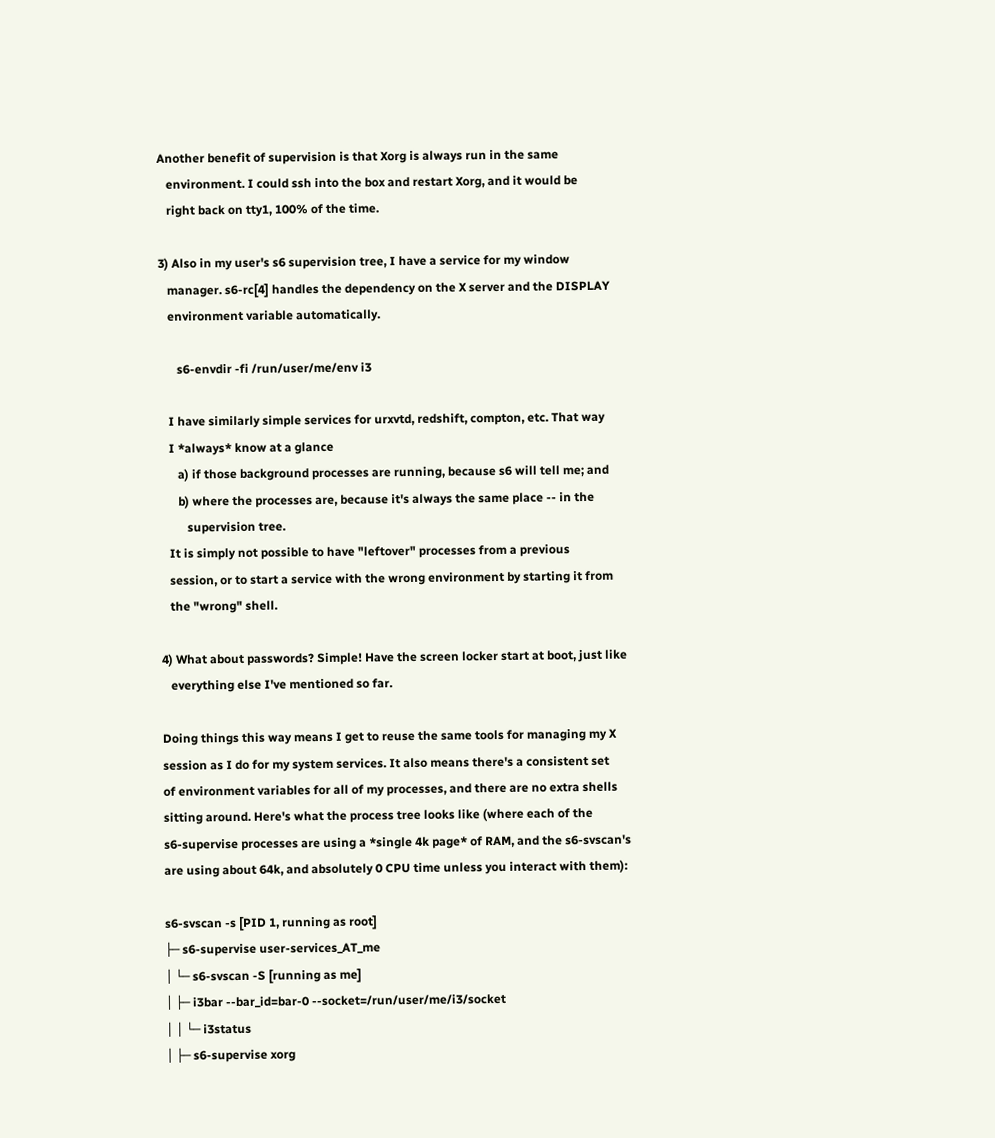Another benefit of supervision is that Xorg is always run in the same
   environment. I could ssh into the box and restart Xorg, and it would be
   right back on tty1, 100% of the time.

3) Also in my user's s6 supervision tree, I have a service for my window
   manager. s6-rc[4] handles the dependency on the X server and the DISPLAY
   environment variable automatically.

      s6-envdir -fi /run/user/me/env i3

   I have similarly simple services for urxvtd, redshift, compton, etc. That way
   I *always* know at a glance
      a) if those background processes are running, because s6 will tell me; and
      b) where the processes are, because it's always the same place -- in the
         supervision tree.
   It is simply not possible to have "leftover" processes from a previous
   session, or to start a service with the wrong environment by starting it from
   the "wrong" shell.

4) What about passwords? Simple! Have the screen locker start at boot, just like
   everything else I've mentioned so far.

Doing things this way means I get to reuse the same tools for managing my X
session as I do for my system services. It also means there's a consistent set
of environment variables for all of my processes, and there are no extra shells
sitting around. Here's what the process tree looks like (where each of the
s6-supervise processes are using a *single 4k page* of RAM, and the s6-svscan's
are using about 64k, and absolutely 0 CPU time unless you interact with them):

s6-svscan -s [PID 1, running as root]
├─ s6-supervise user-services_AT_me
│ └─ s6-svscan -S [running as me]
│ ├─ i3bar --bar_id=bar-0 --socket=/run/user/me/i3/socket
│ │ └─ i3status
│ ├─ s6-supervise xorg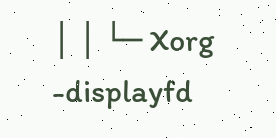│ │ └─ Xorg -displayfd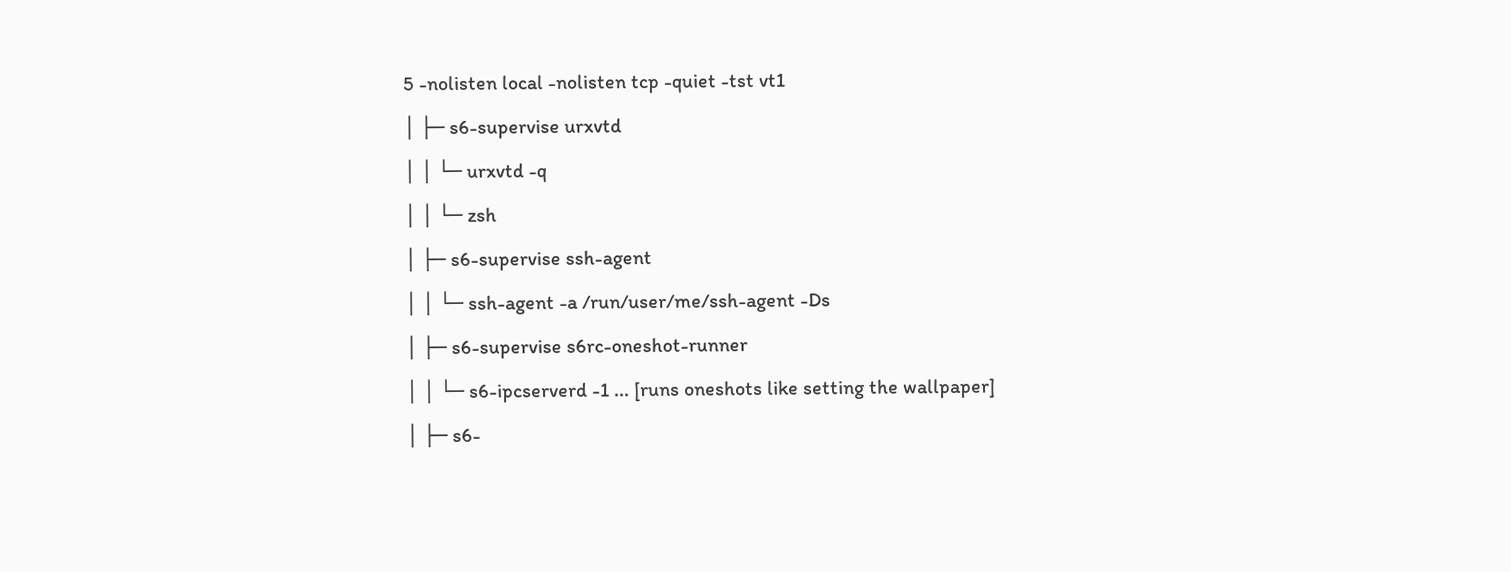5 -nolisten local -nolisten tcp -quiet -tst vt1
│ ├─ s6-supervise urxvtd
│ │ └─ urxvtd -q
│ │ └─ zsh
│ ├─ s6-supervise ssh-agent
│ │ └─ ssh-agent -a /run/user/me/ssh-agent -Ds
│ ├─ s6-supervise s6rc-oneshot-runner
│ │ └─ s6-ipcserverd -1 ... [runs oneshots like setting the wallpaper]
│ ├─ s6-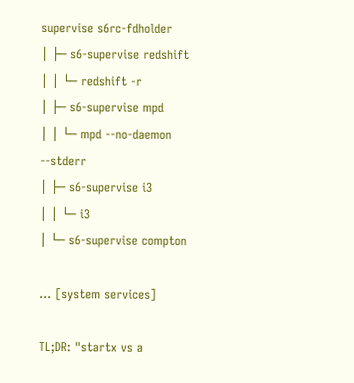supervise s6rc-fdholder
│ ├─ s6-supervise redshift
│ │ └─ redshift -r
│ ├─ s6-supervise mpd
│ │ └─ mpd --no-daemon --stderr
│ ├─ s6-supervise i3
│ │ └─ i3
│ └─ s6-supervise compton

... [system services]

TL;DR: "startx vs a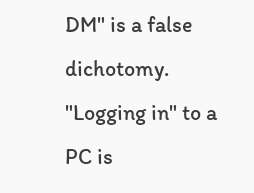DM" is a false dichotomy. "Logging in" to a PC is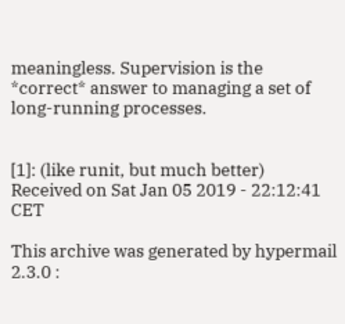meaningless. Supervision is the *correct* answer to managing a set of
long-running processes.


[1]: (like runit, but much better)
Received on Sat Jan 05 2019 - 22:12:41 CET

This archive was generated by hypermail 2.3.0 :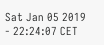Sat Jan 05 2019 - 22:24:07 CET